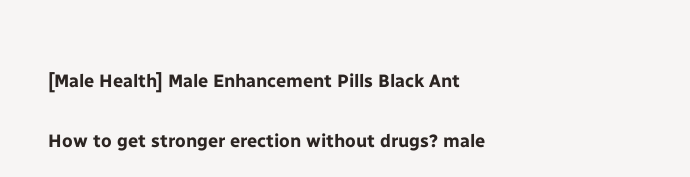[Male Health] Male Enhancement Pills Black Ant

How to get stronger erection without drugs? male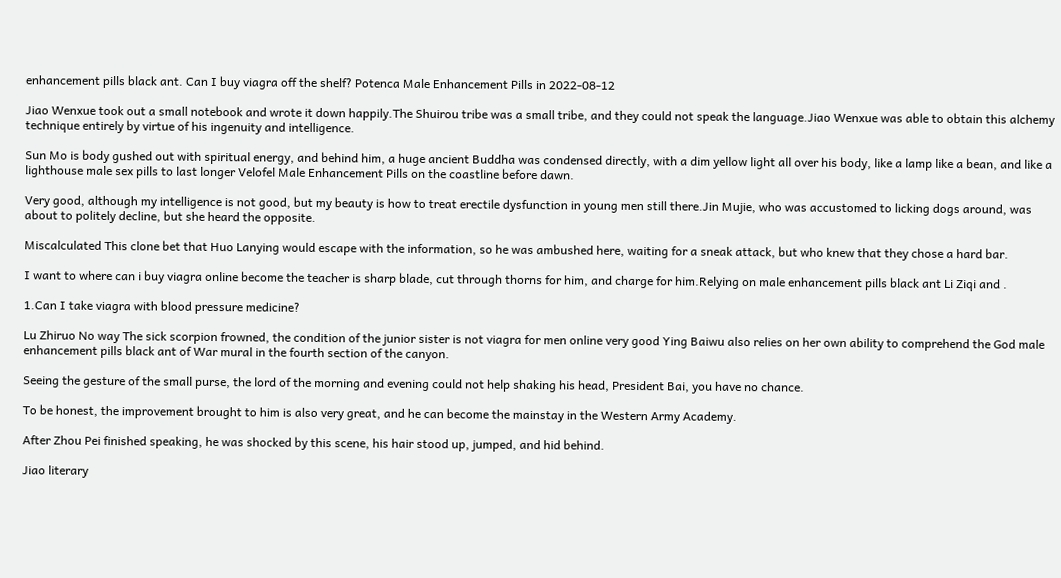enhancement pills black ant. Can I buy viagra off the shelf? Potenca Male Enhancement Pills in 2022-08-12

Jiao Wenxue took out a small notebook and wrote it down happily.The Shuirou tribe was a small tribe, and they could not speak the language.Jiao Wenxue was able to obtain this alchemy technique entirely by virtue of his ingenuity and intelligence.

Sun Mo is body gushed out with spiritual energy, and behind him, a huge ancient Buddha was condensed directly, with a dim yellow light all over his body, like a lamp like a bean, and like a lighthouse male sex pills to last longer Velofel Male Enhancement Pills on the coastline before dawn.

Very good, although my intelligence is not good, but my beauty is how to treat erectile dysfunction in young men still there.Jin Mujie, who was accustomed to licking dogs around, was about to politely decline, but she heard the opposite.

Miscalculated This clone bet that Huo Lanying would escape with the information, so he was ambushed here, waiting for a sneak attack, but who knew that they chose a hard bar.

I want to where can i buy viagra online become the teacher is sharp blade, cut through thorns for him, and charge for him.Relying on male enhancement pills black ant Li Ziqi and .

1.Can I take viagra with blood pressure medicine?

Lu Zhiruo No way The sick scorpion frowned, the condition of the junior sister is not viagra for men online very good Ying Baiwu also relies on her own ability to comprehend the God male enhancement pills black ant of War mural in the fourth section of the canyon.

Seeing the gesture of the small purse, the lord of the morning and evening could not help shaking his head, President Bai, you have no chance.

To be honest, the improvement brought to him is also very great, and he can become the mainstay in the Western Army Academy.

After Zhou Pei finished speaking, he was shocked by this scene, his hair stood up, jumped, and hid behind.

Jiao literary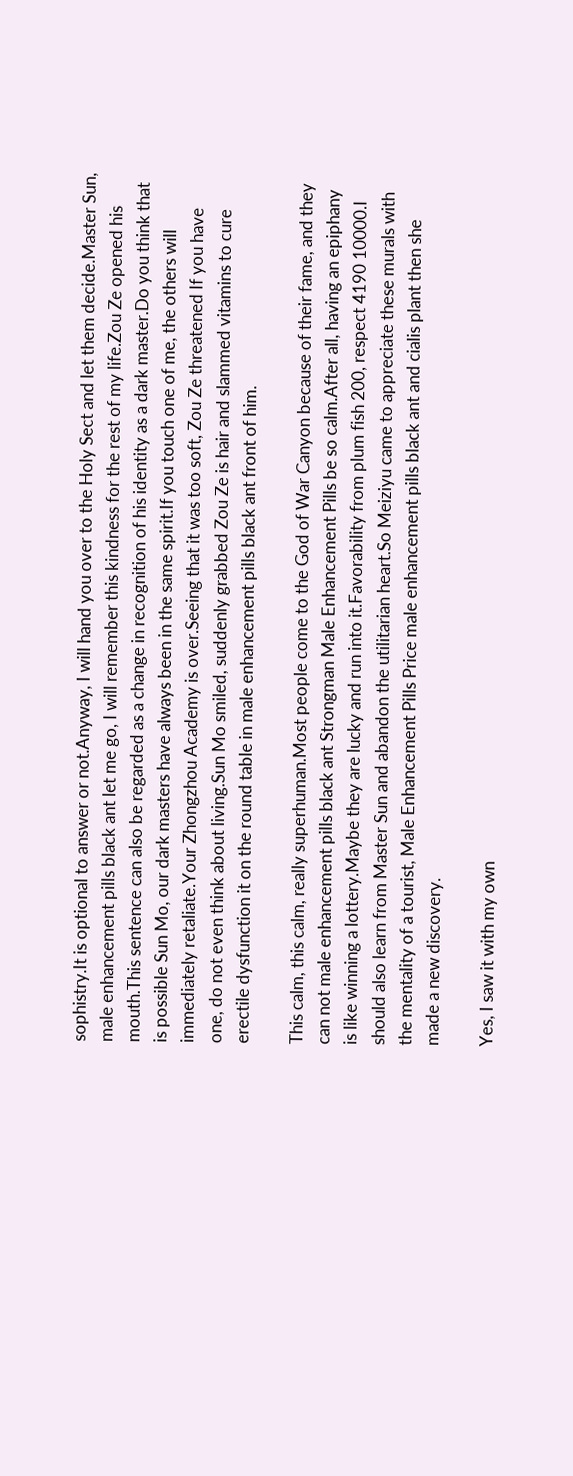sophistry.It is optional to answer or not.Anyway, I will hand you over to the Holy Sect and let them decide.Master Sun, male enhancement pills black ant let me go, I will remember this kindness for the rest of my life.Zou Ze opened his mouth.This sentence can also be regarded as a change in recognition of his identity as a dark master.Do you think that is possible Sun Mo, our dark masters have always been in the same spirit.If you touch one of me, the others will immediately retaliate.Your Zhongzhou Academy is over.Seeing that it was too soft, Zou Ze threatened If you have one, do not even think about living.Sun Mo smiled, suddenly grabbed Zou Ze is hair and slammed vitamins to cure erectile dysfunction it on the round table in male enhancement pills black ant front of him.

This calm, this calm, really superhuman.Most people come to the God of War Canyon because of their fame, and they can not male enhancement pills black ant Strongman Male Enhancement Pills be so calm.After all, having an epiphany is like winning a lottery.Maybe they are lucky and run into it.Favorability from plum fish 200, respect 4190 10000.I should also learn from Master Sun and abandon the utilitarian heart.So Meiziyu came to appreciate these murals with the mentality of a tourist, Male Enhancement Pills Price male enhancement pills black ant and cialis plant then she made a new discovery.

Yes, I saw it with my own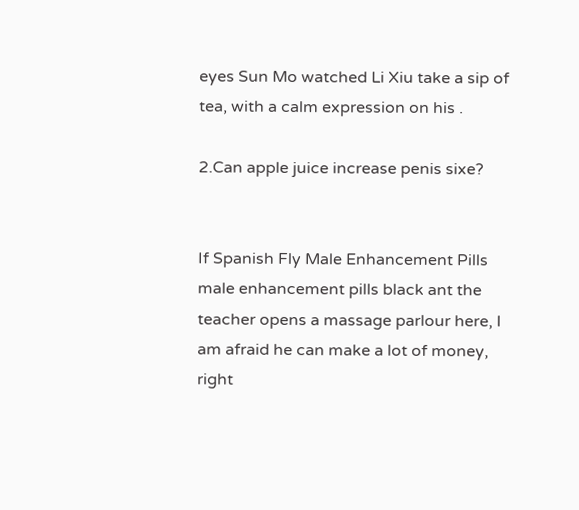eyes Sun Mo watched Li Xiu take a sip of tea, with a calm expression on his .

2.Can apple juice increase penis sixe?


If Spanish Fly Male Enhancement Pills male enhancement pills black ant the teacher opens a massage parlour here, I am afraid he can make a lot of money, right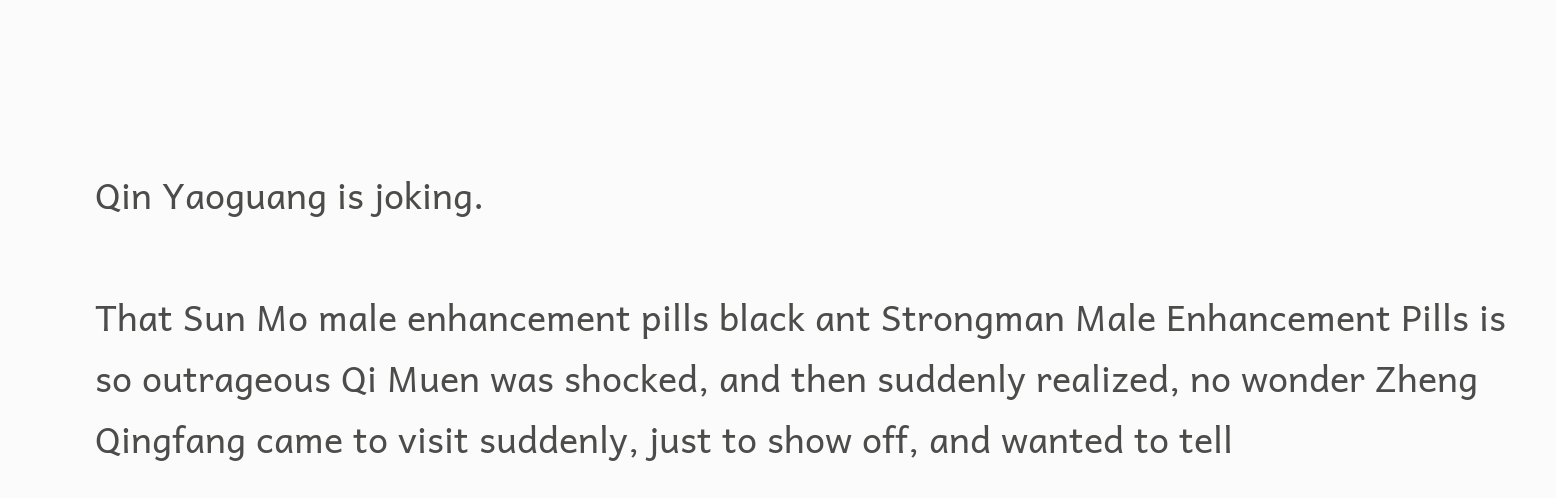Qin Yaoguang is joking.

That Sun Mo male enhancement pills black ant Strongman Male Enhancement Pills is so outrageous Qi Muen was shocked, and then suddenly realized, no wonder Zheng Qingfang came to visit suddenly, just to show off, and wanted to tell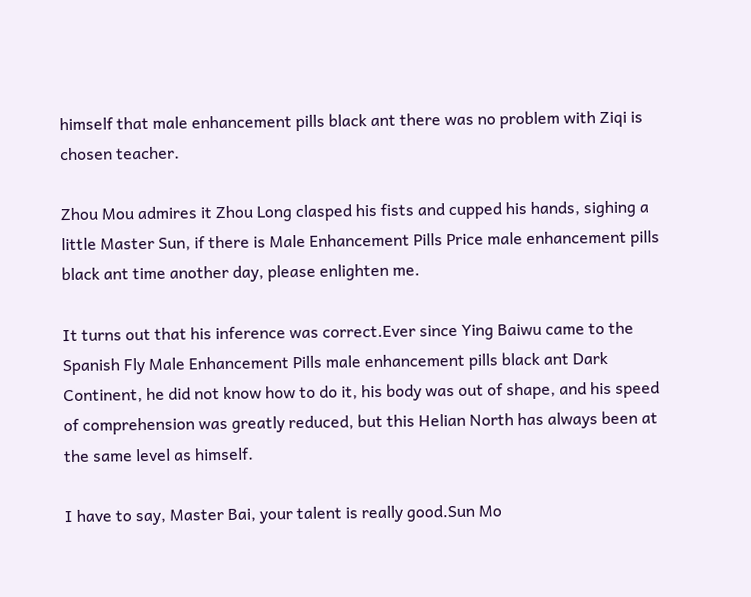himself that male enhancement pills black ant there was no problem with Ziqi is chosen teacher.

Zhou Mou admires it Zhou Long clasped his fists and cupped his hands, sighing a little Master Sun, if there is Male Enhancement Pills Price male enhancement pills black ant time another day, please enlighten me.

It turns out that his inference was correct.Ever since Ying Baiwu came to the Spanish Fly Male Enhancement Pills male enhancement pills black ant Dark Continent, he did not know how to do it, his body was out of shape, and his speed of comprehension was greatly reduced, but this Helian North has always been at the same level as himself.

I have to say, Master Bai, your talent is really good.Sun Mo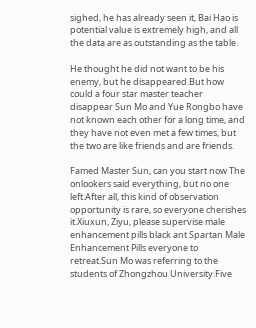sighed, he has already seen it, Bai Hao is potential value is extremely high, and all the data are as outstanding as the table.

He thought he did not want to be his enemy, but he disappeared.But how could a four star master teacher disappear Sun Mo and Yue Rongbo have not known each other for a long time, and they have not even met a few times, but the two are like friends and are friends.

Famed Master Sun, can you start now The onlookers said everything, but no one left.After all, this kind of observation opportunity is rare, so everyone cherishes it.Xiuxun, Ziyu, please supervise male enhancement pills black ant Spartan Male Enhancement Pills everyone to retreat.Sun Mo was referring to the students of Zhongzhou University.Five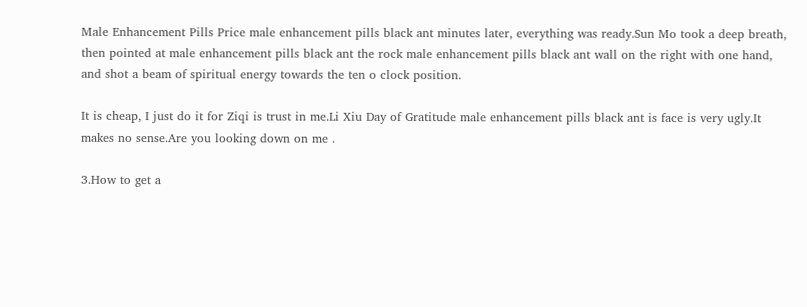Male Enhancement Pills Price male enhancement pills black ant minutes later, everything was ready.Sun Mo took a deep breath, then pointed at male enhancement pills black ant the rock male enhancement pills black ant wall on the right with one hand, and shot a beam of spiritual energy towards the ten o clock position.

It is cheap, I just do it for Ziqi is trust in me.Li Xiu Day of Gratitude male enhancement pills black ant is face is very ugly.It makes no sense.Are you looking down on me .

3.How to get a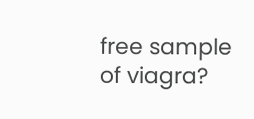free sample of viagra?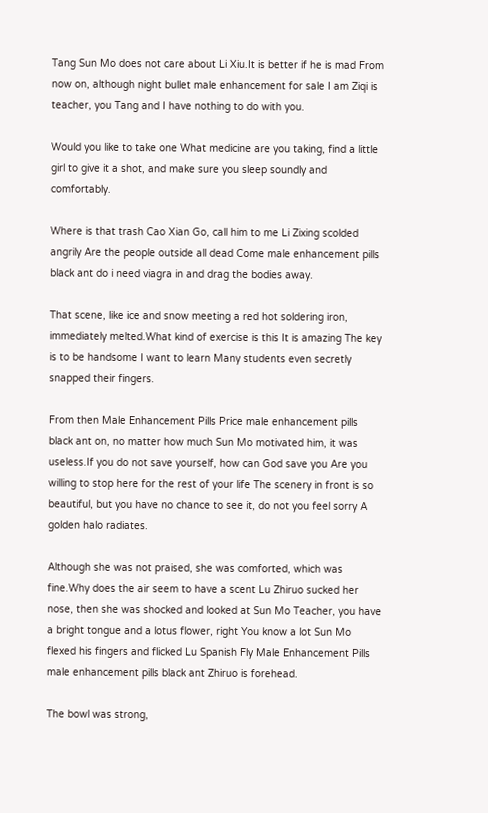Tang Sun Mo does not care about Li Xiu.It is better if he is mad From now on, although night bullet male enhancement for sale I am Ziqi is teacher, you Tang and I have nothing to do with you.

Would you like to take one What medicine are you taking, find a little girl to give it a shot, and make sure you sleep soundly and comfortably.

Where is that trash Cao Xian Go, call him to me Li Zixing scolded angrily Are the people outside all dead Come male enhancement pills black ant do i need viagra in and drag the bodies away.

That scene, like ice and snow meeting a red hot soldering iron, immediately melted.What kind of exercise is this It is amazing The key is to be handsome I want to learn Many students even secretly snapped their fingers.

From then Male Enhancement Pills Price male enhancement pills black ant on, no matter how much Sun Mo motivated him, it was useless.If you do not save yourself, how can God save you Are you willing to stop here for the rest of your life The scenery in front is so beautiful, but you have no chance to see it, do not you feel sorry A golden halo radiates.

Although she was not praised, she was comforted, which was fine.Why does the air seem to have a scent Lu Zhiruo sucked her nose, then she was shocked and looked at Sun Mo Teacher, you have a bright tongue and a lotus flower, right You know a lot Sun Mo flexed his fingers and flicked Lu Spanish Fly Male Enhancement Pills male enhancement pills black ant Zhiruo is forehead.

The bowl was strong,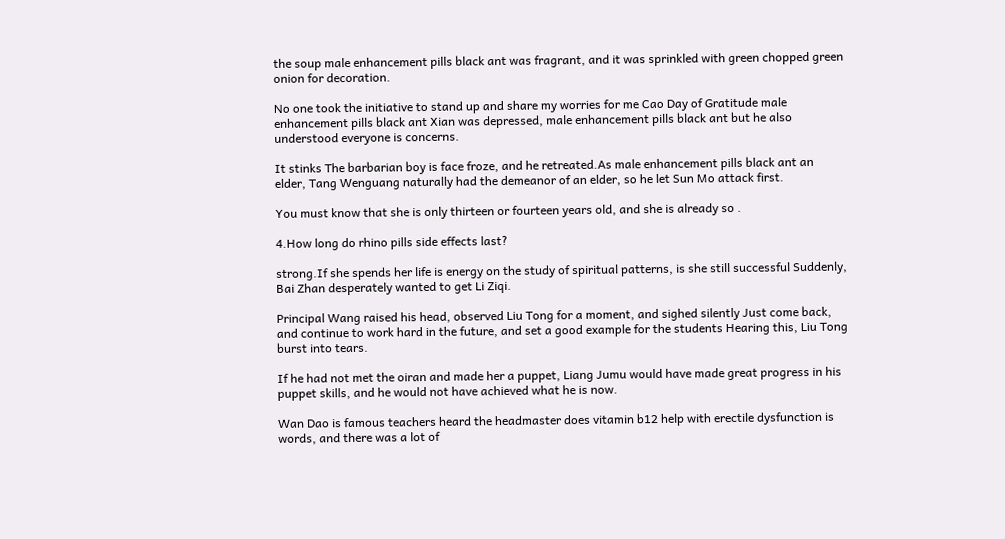the soup male enhancement pills black ant was fragrant, and it was sprinkled with green chopped green onion for decoration.

No one took the initiative to stand up and share my worries for me Cao Day of Gratitude male enhancement pills black ant Xian was depressed, male enhancement pills black ant but he also understood everyone is concerns.

It stinks The barbarian boy is face froze, and he retreated.As male enhancement pills black ant an elder, Tang Wenguang naturally had the demeanor of an elder, so he let Sun Mo attack first.

You must know that she is only thirteen or fourteen years old, and she is already so .

4.How long do rhino pills side effects last?

strong.If she spends her life is energy on the study of spiritual patterns, is she still successful Suddenly, Bai Zhan desperately wanted to get Li Ziqi.

Principal Wang raised his head, observed Liu Tong for a moment, and sighed silently Just come back, and continue to work hard in the future, and set a good example for the students Hearing this, Liu Tong burst into tears.

If he had not met the oiran and made her a puppet, Liang Jumu would have made great progress in his puppet skills, and he would not have achieved what he is now.

Wan Dao is famous teachers heard the headmaster does vitamin b12 help with erectile dysfunction is words, and there was a lot of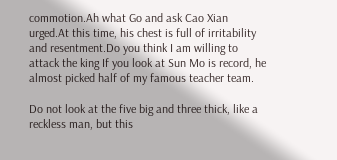commotion.Ah what Go and ask Cao Xian urged.At this time, his chest is full of irritability and resentment.Do you think I am willing to attack the king If you look at Sun Mo is record, he almost picked half of my famous teacher team.

Do not look at the five big and three thick, like a reckless man, but this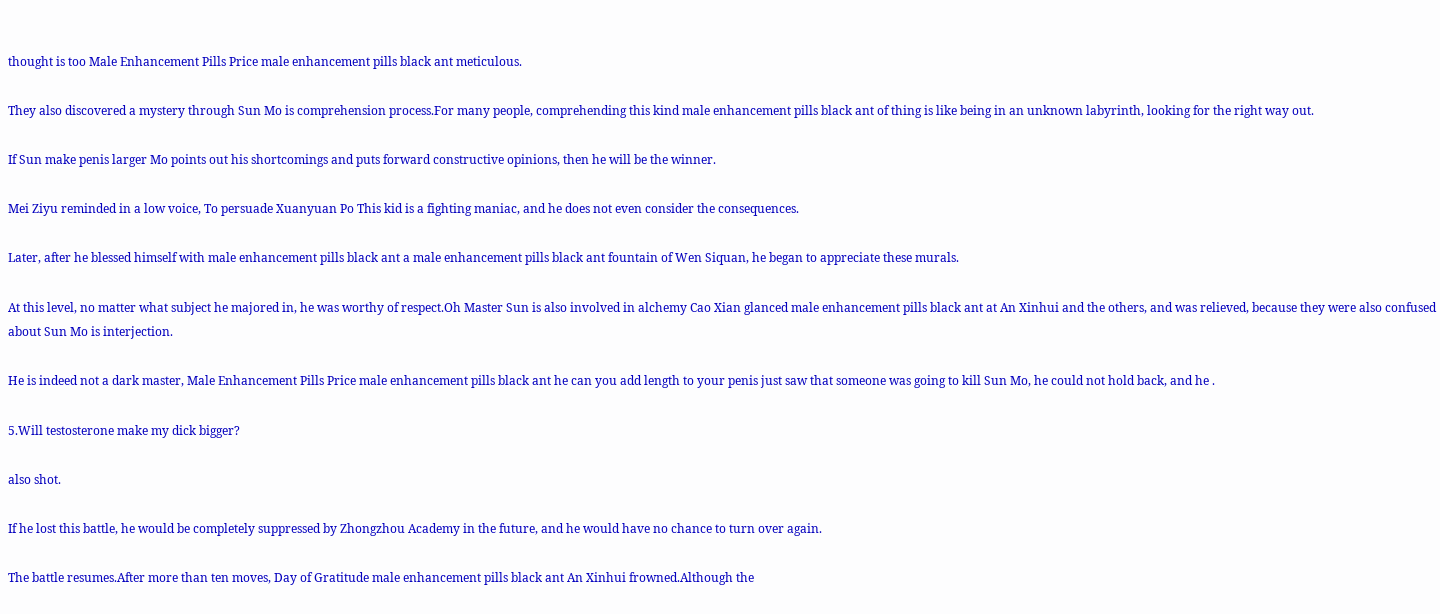thought is too Male Enhancement Pills Price male enhancement pills black ant meticulous.

They also discovered a mystery through Sun Mo is comprehension process.For many people, comprehending this kind male enhancement pills black ant of thing is like being in an unknown labyrinth, looking for the right way out.

If Sun make penis larger Mo points out his shortcomings and puts forward constructive opinions, then he will be the winner.

Mei Ziyu reminded in a low voice, To persuade Xuanyuan Po This kid is a fighting maniac, and he does not even consider the consequences.

Later, after he blessed himself with male enhancement pills black ant a male enhancement pills black ant fountain of Wen Siquan, he began to appreciate these murals.

At this level, no matter what subject he majored in, he was worthy of respect.Oh Master Sun is also involved in alchemy Cao Xian glanced male enhancement pills black ant at An Xinhui and the others, and was relieved, because they were also confused about Sun Mo is interjection.

He is indeed not a dark master, Male Enhancement Pills Price male enhancement pills black ant he can you add length to your penis just saw that someone was going to kill Sun Mo, he could not hold back, and he .

5.Will testosterone make my dick bigger?

also shot.

If he lost this battle, he would be completely suppressed by Zhongzhou Academy in the future, and he would have no chance to turn over again.

The battle resumes.After more than ten moves, Day of Gratitude male enhancement pills black ant An Xinhui frowned.Although the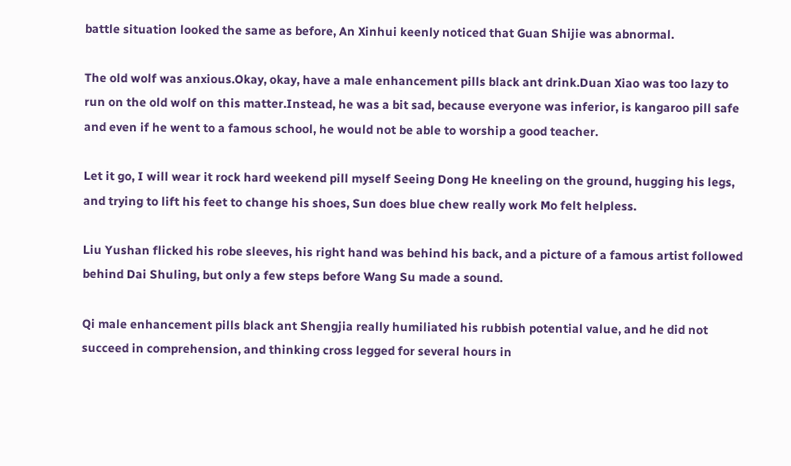battle situation looked the same as before, An Xinhui keenly noticed that Guan Shijie was abnormal.

The old wolf was anxious.Okay, okay, have a male enhancement pills black ant drink.Duan Xiao was too lazy to run on the old wolf on this matter.Instead, he was a bit sad, because everyone was inferior, is kangaroo pill safe and even if he went to a famous school, he would not be able to worship a good teacher.

Let it go, I will wear it rock hard weekend pill myself Seeing Dong He kneeling on the ground, hugging his legs, and trying to lift his feet to change his shoes, Sun does blue chew really work Mo felt helpless.

Liu Yushan flicked his robe sleeves, his right hand was behind his back, and a picture of a famous artist followed behind Dai Shuling, but only a few steps before Wang Su made a sound.

Qi male enhancement pills black ant Shengjia really humiliated his rubbish potential value, and he did not succeed in comprehension, and thinking cross legged for several hours in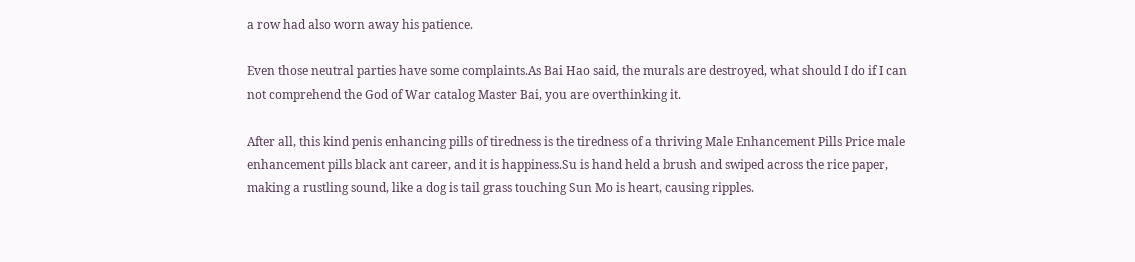a row had also worn away his patience.

Even those neutral parties have some complaints.As Bai Hao said, the murals are destroyed, what should I do if I can not comprehend the God of War catalog Master Bai, you are overthinking it.

After all, this kind penis enhancing pills of tiredness is the tiredness of a thriving Male Enhancement Pills Price male enhancement pills black ant career, and it is happiness.Su is hand held a brush and swiped across the rice paper, making a rustling sound, like a dog is tail grass touching Sun Mo is heart, causing ripples.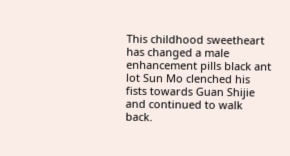This childhood sweetheart has changed a male enhancement pills black ant lot Sun Mo clenched his fists towards Guan Shijie and continued to walk back.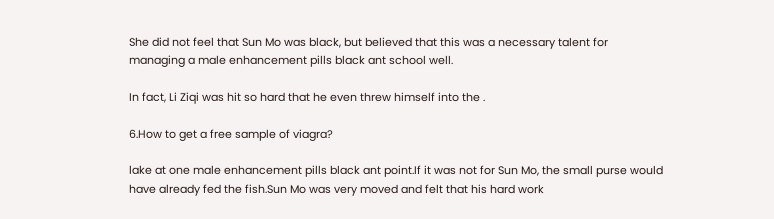She did not feel that Sun Mo was black, but believed that this was a necessary talent for managing a male enhancement pills black ant school well.

In fact, Li Ziqi was hit so hard that he even threw himself into the .

6.How to get a free sample of viagra?

lake at one male enhancement pills black ant point.If it was not for Sun Mo, the small purse would have already fed the fish.Sun Mo was very moved and felt that his hard work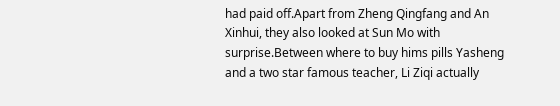had paid off.Apart from Zheng Qingfang and An Xinhui, they also looked at Sun Mo with surprise.Between where to buy hims pills Yasheng and a two star famous teacher, Li Ziqi actually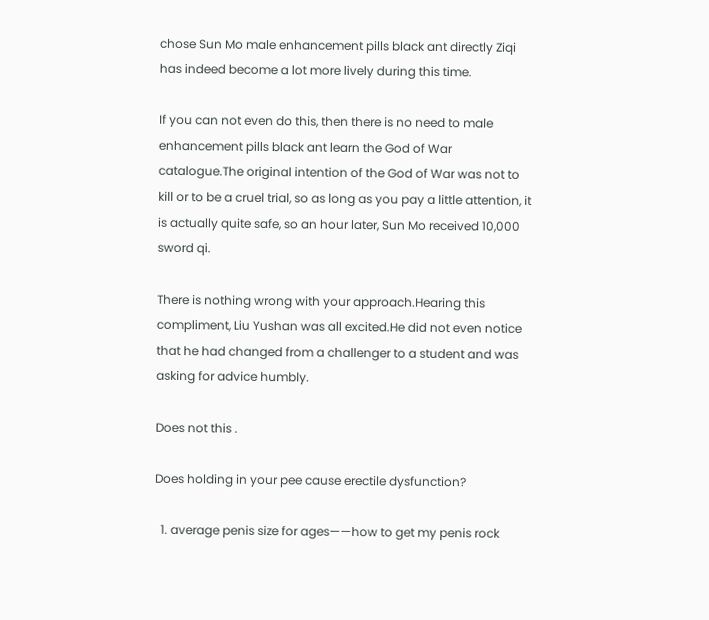chose Sun Mo male enhancement pills black ant directly Ziqi has indeed become a lot more lively during this time.

If you can not even do this, then there is no need to male enhancement pills black ant learn the God of War catalogue.The original intention of the God of War was not to kill or to be a cruel trial, so as long as you pay a little attention, it is actually quite safe, so an hour later, Sun Mo received 10,000 sword qi.

There is nothing wrong with your approach.Hearing this compliment, Liu Yushan was all excited.He did not even notice that he had changed from a challenger to a student and was asking for advice humbly.

Does not this .

Does holding in your pee cause erectile dysfunction?

  1. average penis size for ages——how to get my penis rock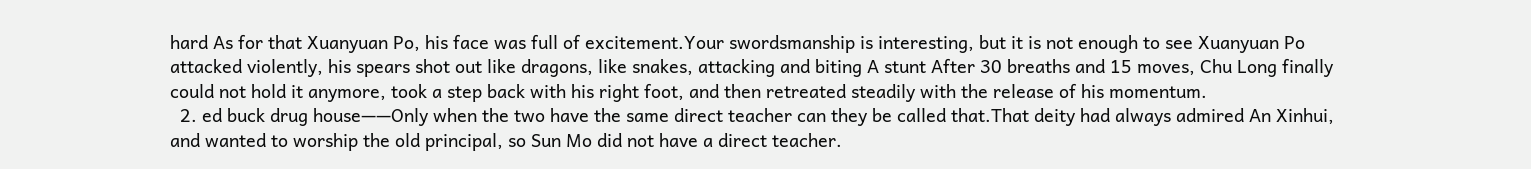hard As for that Xuanyuan Po, his face was full of excitement.Your swordsmanship is interesting, but it is not enough to see Xuanyuan Po attacked violently, his spears shot out like dragons, like snakes, attacking and biting A stunt After 30 breaths and 15 moves, Chu Long finally could not hold it anymore, took a step back with his right foot, and then retreated steadily with the release of his momentum.
  2. ed buck drug house——Only when the two have the same direct teacher can they be called that.That deity had always admired An Xinhui, and wanted to worship the old principal, so Sun Mo did not have a direct teacher.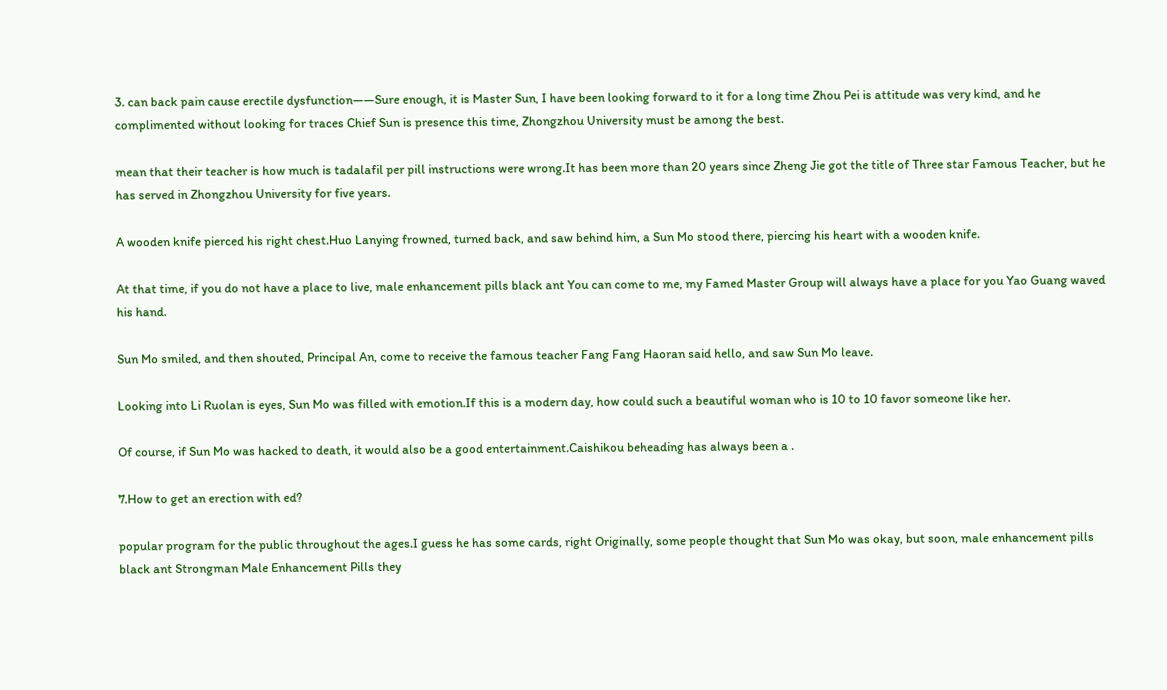3. can back pain cause erectile dysfunction——Sure enough, it is Master Sun, I have been looking forward to it for a long time Zhou Pei is attitude was very kind, and he complimented without looking for traces Chief Sun is presence this time, Zhongzhou University must be among the best.

mean that their teacher is how much is tadalafil per pill instructions were wrong.It has been more than 20 years since Zheng Jie got the title of Three star Famous Teacher, but he has served in Zhongzhou University for five years.

A wooden knife pierced his right chest.Huo Lanying frowned, turned back, and saw behind him, a Sun Mo stood there, piercing his heart with a wooden knife.

At that time, if you do not have a place to live, male enhancement pills black ant You can come to me, my Famed Master Group will always have a place for you Yao Guang waved his hand.

Sun Mo smiled, and then shouted, Principal An, come to receive the famous teacher Fang Fang Haoran said hello, and saw Sun Mo leave.

Looking into Li Ruolan is eyes, Sun Mo was filled with emotion.If this is a modern day, how could such a beautiful woman who is 10 to 10 favor someone like her.

Of course, if Sun Mo was hacked to death, it would also be a good entertainment.Caishikou beheading has always been a .

7.How to get an erection with ed?

popular program for the public throughout the ages.I guess he has some cards, right Originally, some people thought that Sun Mo was okay, but soon, male enhancement pills black ant Strongman Male Enhancement Pills they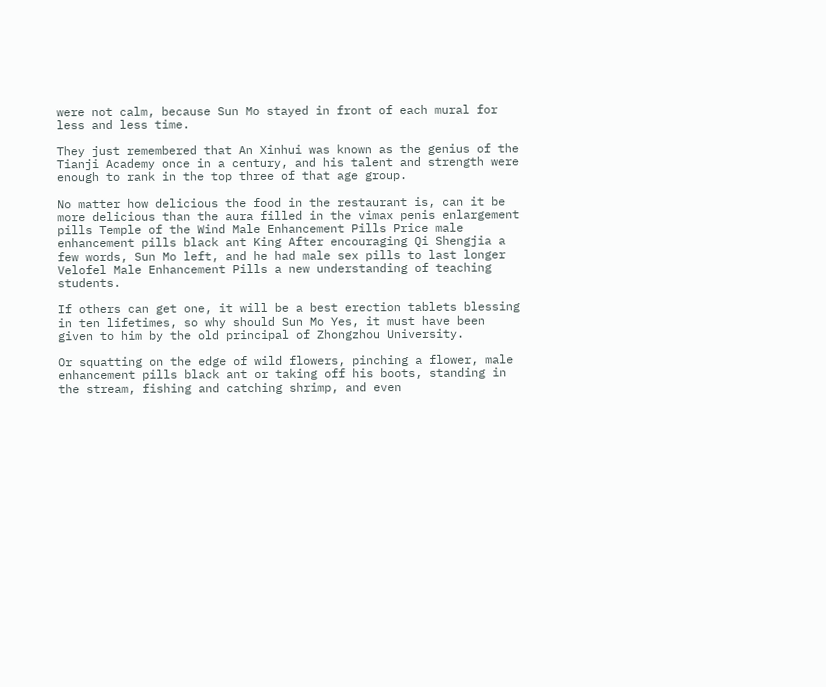were not calm, because Sun Mo stayed in front of each mural for less and less time.

They just remembered that An Xinhui was known as the genius of the Tianji Academy once in a century, and his talent and strength were enough to rank in the top three of that age group.

No matter how delicious the food in the restaurant is, can it be more delicious than the aura filled in the vimax penis enlargement pills Temple of the Wind Male Enhancement Pills Price male enhancement pills black ant King After encouraging Qi Shengjia a few words, Sun Mo left, and he had male sex pills to last longer Velofel Male Enhancement Pills a new understanding of teaching students.

If others can get one, it will be a best erection tablets blessing in ten lifetimes, so why should Sun Mo Yes, it must have been given to him by the old principal of Zhongzhou University.

Or squatting on the edge of wild flowers, pinching a flower, male enhancement pills black ant or taking off his boots, standing in the stream, fishing and catching shrimp, and even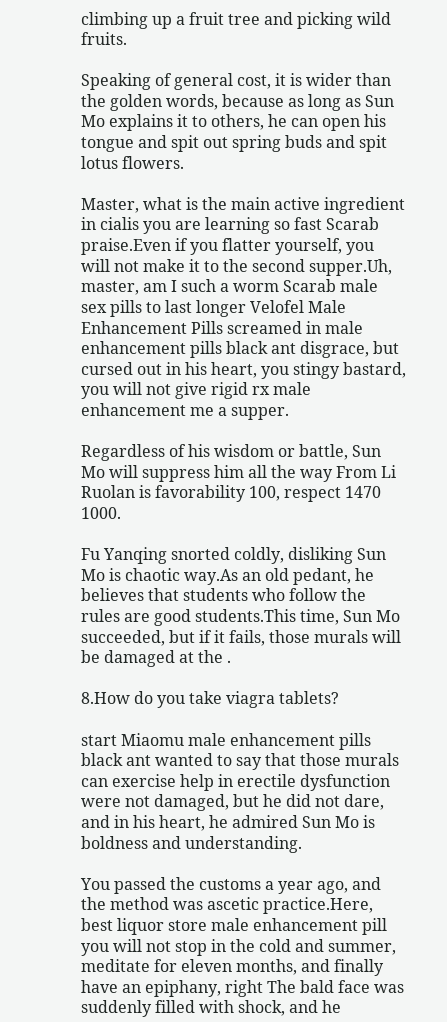climbing up a fruit tree and picking wild fruits.

Speaking of general cost, it is wider than the golden words, because as long as Sun Mo explains it to others, he can open his tongue and spit out spring buds and spit lotus flowers.

Master, what is the main active ingredient in cialis you are learning so fast Scarab praise.Even if you flatter yourself, you will not make it to the second supper.Uh, master, am I such a worm Scarab male sex pills to last longer Velofel Male Enhancement Pills screamed in male enhancement pills black ant disgrace, but cursed out in his heart, you stingy bastard, you will not give rigid rx male enhancement me a supper.

Regardless of his wisdom or battle, Sun Mo will suppress him all the way From Li Ruolan is favorability 100, respect 1470 1000.

Fu Yanqing snorted coldly, disliking Sun Mo is chaotic way.As an old pedant, he believes that students who follow the rules are good students.This time, Sun Mo succeeded, but if it fails, those murals will be damaged at the .

8.How do you take viagra tablets?

start Miaomu male enhancement pills black ant wanted to say that those murals can exercise help in erectile dysfunction were not damaged, but he did not dare, and in his heart, he admired Sun Mo is boldness and understanding.

You passed the customs a year ago, and the method was ascetic practice.Here, best liquor store male enhancement pill you will not stop in the cold and summer, meditate for eleven months, and finally have an epiphany, right The bald face was suddenly filled with shock, and he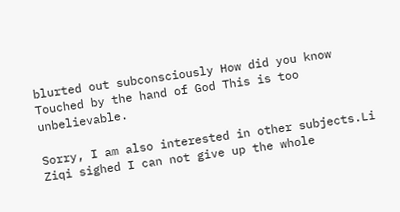blurted out subconsciously How did you know Touched by the hand of God This is too unbelievable.

Sorry, I am also interested in other subjects.Li Ziqi sighed I can not give up the whole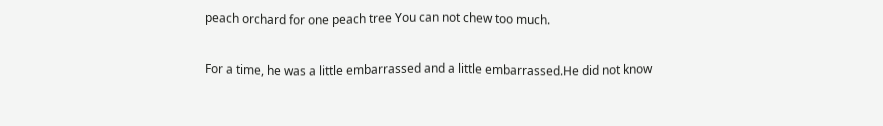peach orchard for one peach tree You can not chew too much.

For a time, he was a little embarrassed and a little embarrassed.He did not know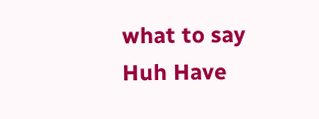what to say Huh Have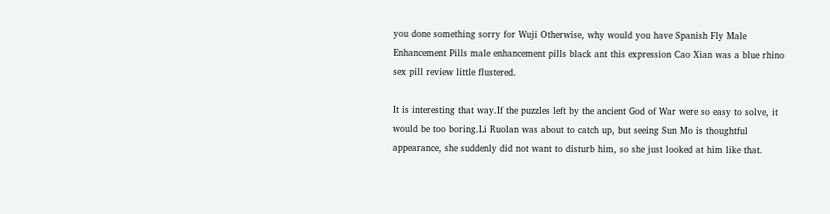you done something sorry for Wuji Otherwise, why would you have Spanish Fly Male Enhancement Pills male enhancement pills black ant this expression Cao Xian was a blue rhino sex pill review little flustered.

It is interesting that way.If the puzzles left by the ancient God of War were so easy to solve, it would be too boring.Li Ruolan was about to catch up, but seeing Sun Mo is thoughtful appearance, she suddenly did not want to disturb him, so she just looked at him like that.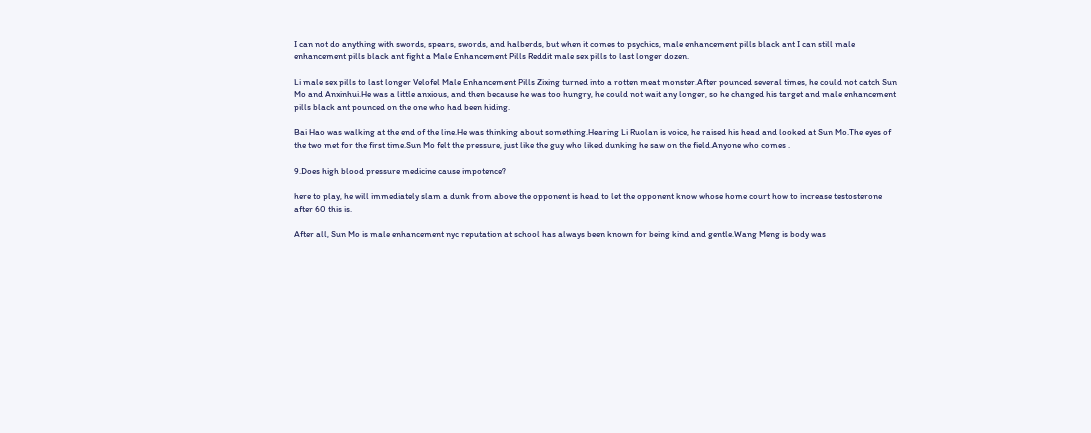I can not do anything with swords, spears, swords, and halberds, but when it comes to psychics, male enhancement pills black ant I can still male enhancement pills black ant fight a Male Enhancement Pills Reddit male sex pills to last longer dozen.

Li male sex pills to last longer Velofel Male Enhancement Pills Zixing turned into a rotten meat monster.After pounced several times, he could not catch Sun Mo and Anxinhui.He was a little anxious, and then because he was too hungry, he could not wait any longer, so he changed his target and male enhancement pills black ant pounced on the one who had been hiding.

Bai Hao was walking at the end of the line.He was thinking about something.Hearing Li Ruolan is voice, he raised his head and looked at Sun Mo.The eyes of the two met for the first time.Sun Mo felt the pressure, just like the guy who liked dunking he saw on the field.Anyone who comes .

9.Does high blood pressure medicine cause impotence?

here to play, he will immediately slam a dunk from above the opponent is head to let the opponent know whose home court how to increase testosterone after 60 this is.

After all, Sun Mo is male enhancement nyc reputation at school has always been known for being kind and gentle.Wang Meng is body was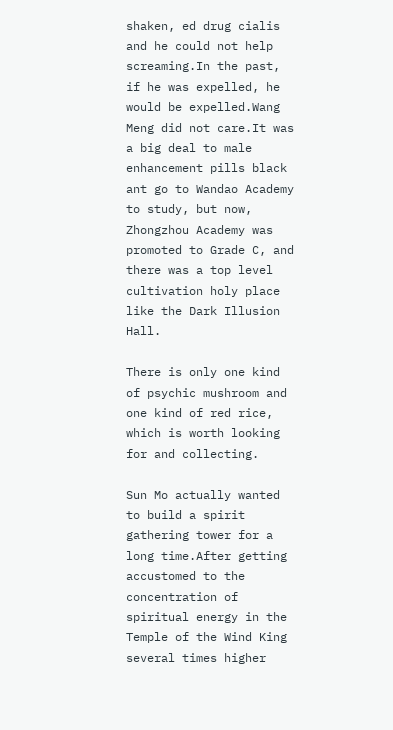shaken, ed drug cialis and he could not help screaming.In the past, if he was expelled, he would be expelled.Wang Meng did not care.It was a big deal to male enhancement pills black ant go to Wandao Academy to study, but now, Zhongzhou Academy was promoted to Grade C, and there was a top level cultivation holy place like the Dark Illusion Hall.

There is only one kind of psychic mushroom and one kind of red rice, which is worth looking for and collecting.

Sun Mo actually wanted to build a spirit gathering tower for a long time.After getting accustomed to the concentration of spiritual energy in the Temple of the Wind King several times higher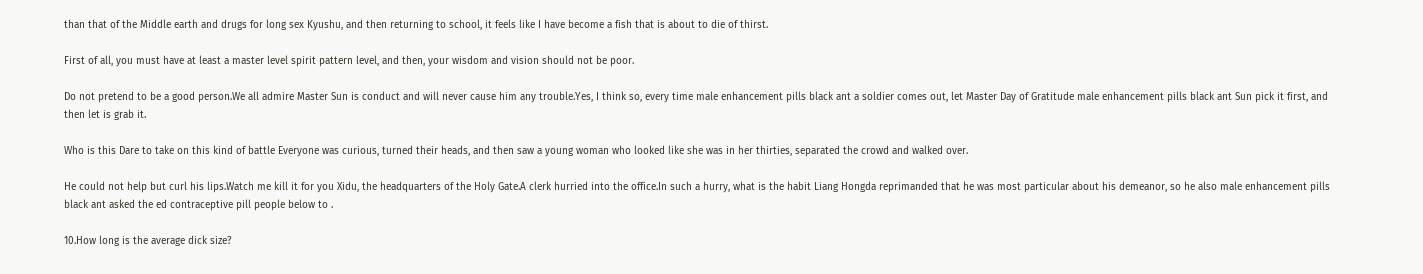than that of the Middle earth and drugs for long sex Kyushu, and then returning to school, it feels like I have become a fish that is about to die of thirst.

First of all, you must have at least a master level spirit pattern level, and then, your wisdom and vision should not be poor.

Do not pretend to be a good person.We all admire Master Sun is conduct and will never cause him any trouble.Yes, I think so, every time male enhancement pills black ant a soldier comes out, let Master Day of Gratitude male enhancement pills black ant Sun pick it first, and then let is grab it.

Who is this Dare to take on this kind of battle Everyone was curious, turned their heads, and then saw a young woman who looked like she was in her thirties, separated the crowd and walked over.

He could not help but curl his lips.Watch me kill it for you Xidu, the headquarters of the Holy Gate.A clerk hurried into the office.In such a hurry, what is the habit Liang Hongda reprimanded that he was most particular about his demeanor, so he also male enhancement pills black ant asked the ed contraceptive pill people below to .

10.How long is the average dick size?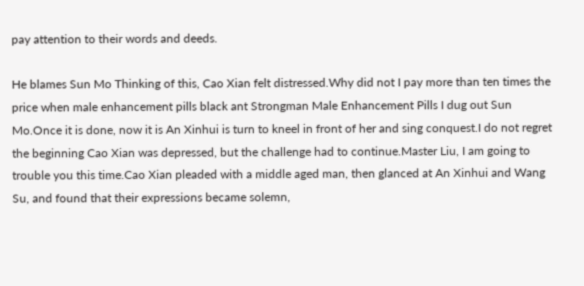pay attention to their words and deeds.

He blames Sun Mo Thinking of this, Cao Xian felt distressed.Why did not I pay more than ten times the price when male enhancement pills black ant Strongman Male Enhancement Pills I dug out Sun Mo.Once it is done, now it is An Xinhui is turn to kneel in front of her and sing conquest.I do not regret the beginning Cao Xian was depressed, but the challenge had to continue.Master Liu, I am going to trouble you this time.Cao Xian pleaded with a middle aged man, then glanced at An Xinhui and Wang Su, and found that their expressions became solemn,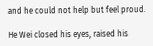and he could not help but feel proud.

He Wei closed his eyes, raised his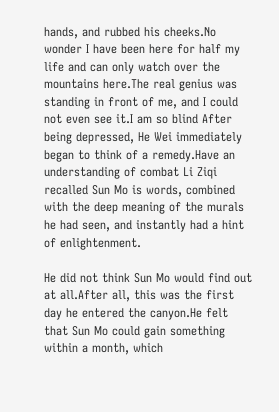hands, and rubbed his cheeks.No wonder I have been here for half my life and can only watch over the mountains here.The real genius was standing in front of me, and I could not even see it.I am so blind After being depressed, He Wei immediately began to think of a remedy.Have an understanding of combat Li Ziqi recalled Sun Mo is words, combined with the deep meaning of the murals he had seen, and instantly had a hint of enlightenment.

He did not think Sun Mo would find out at all.After all, this was the first day he entered the canyon.He felt that Sun Mo could gain something within a month, which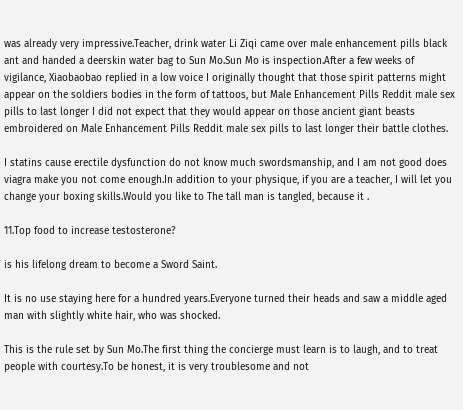was already very impressive.Teacher, drink water Li Ziqi came over male enhancement pills black ant and handed a deerskin water bag to Sun Mo.Sun Mo is inspection.After a few weeks of vigilance, Xiaobaobao replied in a low voice I originally thought that those spirit patterns might appear on the soldiers bodies in the form of tattoos, but Male Enhancement Pills Reddit male sex pills to last longer I did not expect that they would appear on those ancient giant beasts embroidered on Male Enhancement Pills Reddit male sex pills to last longer their battle clothes.

I statins cause erectile dysfunction do not know much swordsmanship, and I am not good does viagra make you not come enough.In addition to your physique, if you are a teacher, I will let you change your boxing skills.Would you like to The tall man is tangled, because it .

11.Top food to increase testosterone?

is his lifelong dream to become a Sword Saint.

It is no use staying here for a hundred years.Everyone turned their heads and saw a middle aged man with slightly white hair, who was shocked.

This is the rule set by Sun Mo.The first thing the concierge must learn is to laugh, and to treat people with courtesy.To be honest, it is very troublesome and not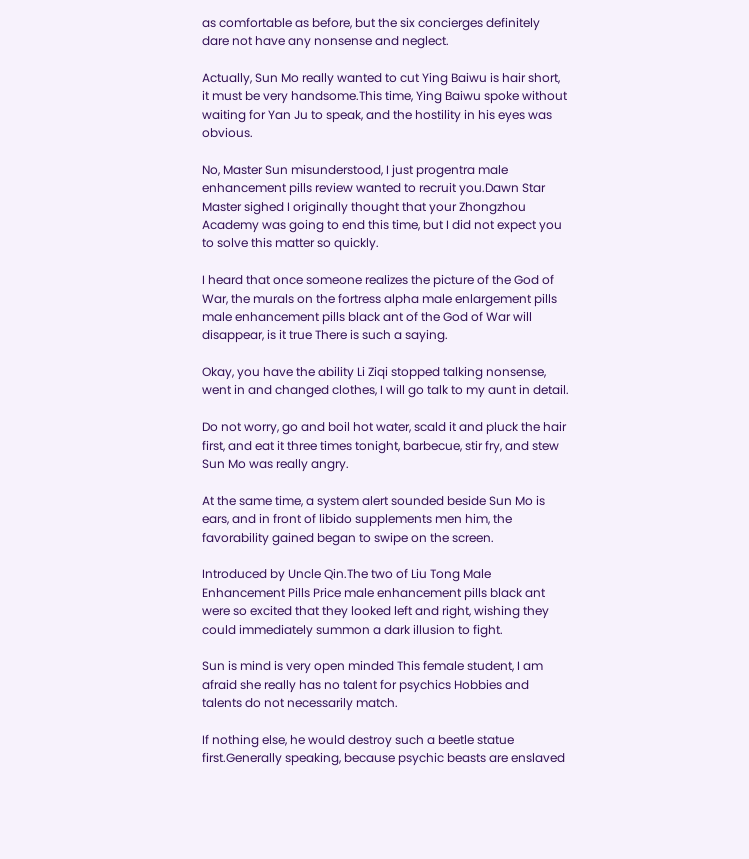as comfortable as before, but the six concierges definitely dare not have any nonsense and neglect.

Actually, Sun Mo really wanted to cut Ying Baiwu is hair short, it must be very handsome.This time, Ying Baiwu spoke without waiting for Yan Ju to speak, and the hostility in his eyes was obvious.

No, Master Sun misunderstood, I just progentra male enhancement pills review wanted to recruit you.Dawn Star Master sighed I originally thought that your Zhongzhou Academy was going to end this time, but I did not expect you to solve this matter so quickly.

I heard that once someone realizes the picture of the God of War, the murals on the fortress alpha male enlargement pills male enhancement pills black ant of the God of War will disappear, is it true There is such a saying.

Okay, you have the ability Li Ziqi stopped talking nonsense, went in and changed clothes, I will go talk to my aunt in detail.

Do not worry, go and boil hot water, scald it and pluck the hair first, and eat it three times tonight, barbecue, stir fry, and stew Sun Mo was really angry.

At the same time, a system alert sounded beside Sun Mo is ears, and in front of libido supplements men him, the favorability gained began to swipe on the screen.

Introduced by Uncle Qin.The two of Liu Tong Male Enhancement Pills Price male enhancement pills black ant were so excited that they looked left and right, wishing they could immediately summon a dark illusion to fight.

Sun is mind is very open minded This female student, I am afraid she really has no talent for psychics Hobbies and talents do not necessarily match.

If nothing else, he would destroy such a beetle statue first.Generally speaking, because psychic beasts are enslaved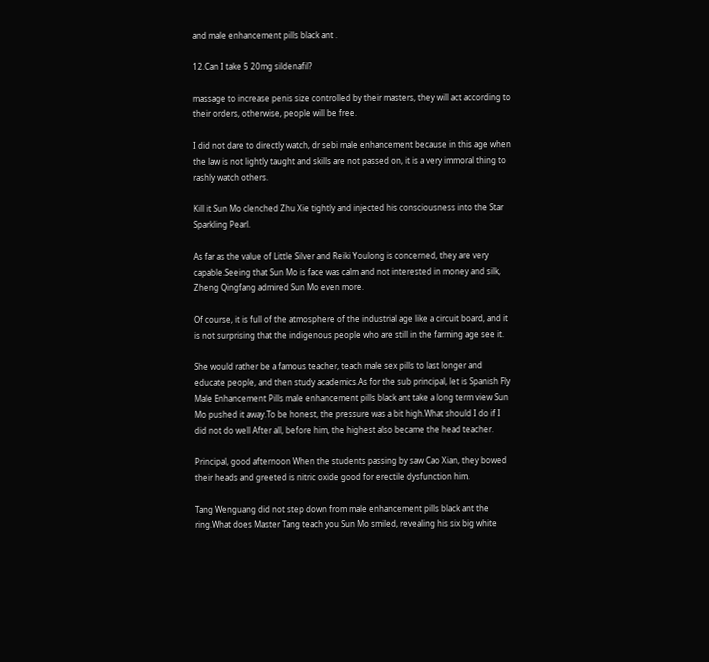and male enhancement pills black ant .

12.Can I take 5 20mg sildenafil?

massage to increase penis size controlled by their masters, they will act according to their orders, otherwise, people will be free.

I did not dare to directly watch, dr sebi male enhancement because in this age when the law is not lightly taught and skills are not passed on, it is a very immoral thing to rashly watch others.

Kill it Sun Mo clenched Zhu Xie tightly and injected his consciousness into the Star Sparkling Pearl.

As far as the value of Little Silver and Reiki Youlong is concerned, they are very capable.Seeing that Sun Mo is face was calm and not interested in money and silk, Zheng Qingfang admired Sun Mo even more.

Of course, it is full of the atmosphere of the industrial age like a circuit board, and it is not surprising that the indigenous people who are still in the farming age see it.

She would rather be a famous teacher, teach male sex pills to last longer and educate people, and then study academics.As for the sub principal, let is Spanish Fly Male Enhancement Pills male enhancement pills black ant take a long term view Sun Mo pushed it away.To be honest, the pressure was a bit high.What should I do if I did not do well After all, before him, the highest also became the head teacher.

Principal, good afternoon When the students passing by saw Cao Xian, they bowed their heads and greeted is nitric oxide good for erectile dysfunction him.

Tang Wenguang did not step down from male enhancement pills black ant the ring.What does Master Tang teach you Sun Mo smiled, revealing his six big white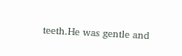teeth.He was gentle and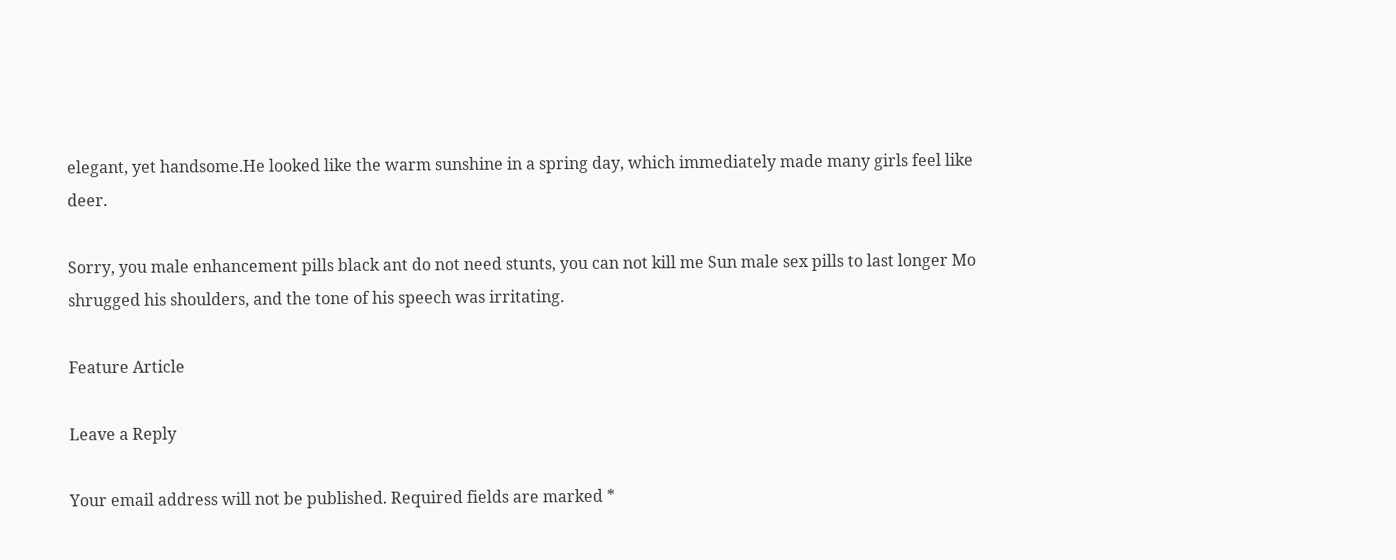elegant, yet handsome.He looked like the warm sunshine in a spring day, which immediately made many girls feel like deer.

Sorry, you male enhancement pills black ant do not need stunts, you can not kill me Sun male sex pills to last longer Mo shrugged his shoulders, and the tone of his speech was irritating.

Feature Article

Leave a Reply

Your email address will not be published. Required fields are marked *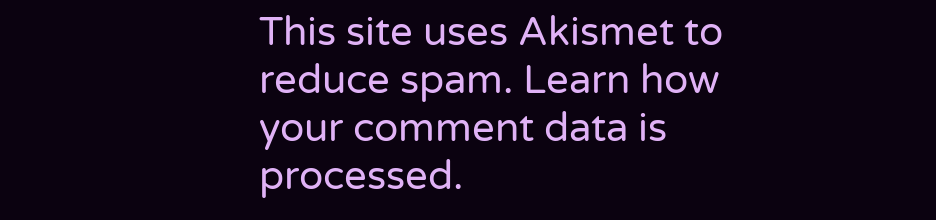This site uses Akismet to reduce spam. Learn how your comment data is processed.